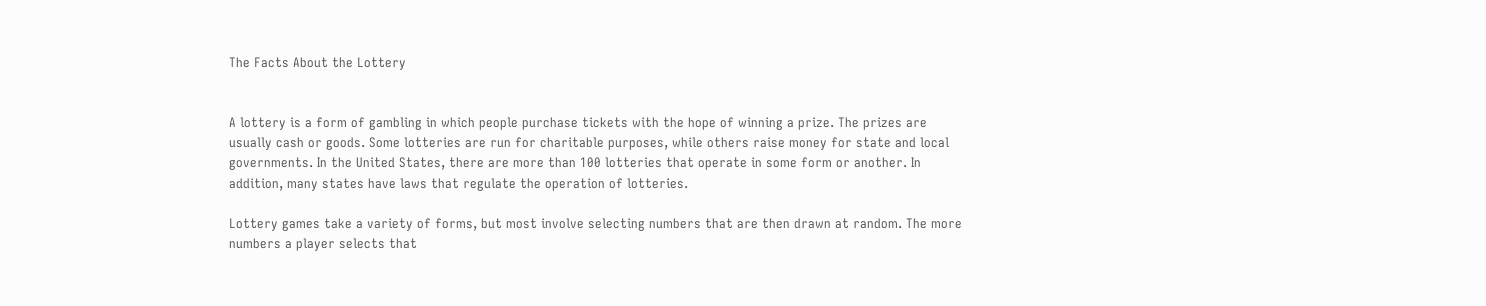The Facts About the Lottery


A lottery is a form of gambling in which people purchase tickets with the hope of winning a prize. The prizes are usually cash or goods. Some lotteries are run for charitable purposes, while others raise money for state and local governments. In the United States, there are more than 100 lotteries that operate in some form or another. In addition, many states have laws that regulate the operation of lotteries.

Lottery games take a variety of forms, but most involve selecting numbers that are then drawn at random. The more numbers a player selects that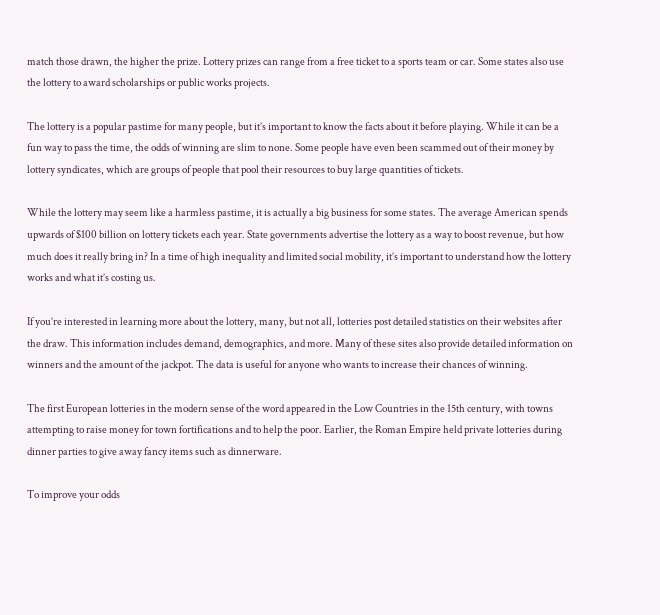match those drawn, the higher the prize. Lottery prizes can range from a free ticket to a sports team or car. Some states also use the lottery to award scholarships or public works projects.

The lottery is a popular pastime for many people, but it’s important to know the facts about it before playing. While it can be a fun way to pass the time, the odds of winning are slim to none. Some people have even been scammed out of their money by lottery syndicates, which are groups of people that pool their resources to buy large quantities of tickets.

While the lottery may seem like a harmless pastime, it is actually a big business for some states. The average American spends upwards of $100 billion on lottery tickets each year. State governments advertise the lottery as a way to boost revenue, but how much does it really bring in? In a time of high inequality and limited social mobility, it’s important to understand how the lottery works and what it’s costing us.

If you’re interested in learning more about the lottery, many, but not all, lotteries post detailed statistics on their websites after the draw. This information includes demand, demographics, and more. Many of these sites also provide detailed information on winners and the amount of the jackpot. The data is useful for anyone who wants to increase their chances of winning.

The first European lotteries in the modern sense of the word appeared in the Low Countries in the 15th century, with towns attempting to raise money for town fortifications and to help the poor. Earlier, the Roman Empire held private lotteries during dinner parties to give away fancy items such as dinnerware.

To improve your odds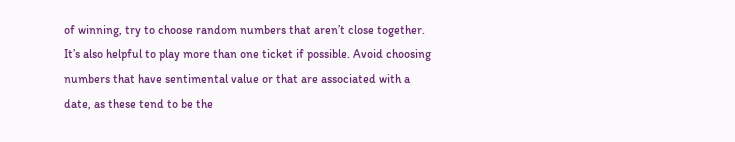of winning, try to choose random numbers that aren’t close together. It’s also helpful to play more than one ticket if possible. Avoid choosing numbers that have sentimental value or that are associated with a date, as these tend to be the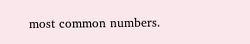most common numbers.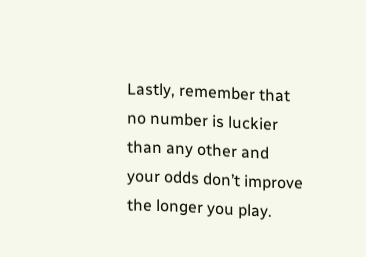Lastly, remember that no number is luckier than any other and your odds don’t improve the longer you play.